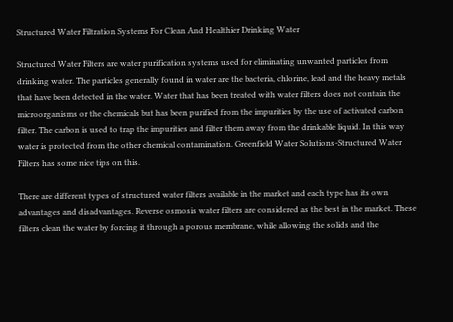Structured Water Filtration Systems For Clean And Healthier Drinking Water

Structured Water Filters are water purification systems used for eliminating unwanted particles from drinking water. The particles generally found in water are the bacteria, chlorine, lead and the heavy metals that have been detected in the water. Water that has been treated with water filters does not contain the microorganisms or the chemicals but has been purified from the impurities by the use of activated carbon filter. The carbon is used to trap the impurities and filter them away from the drinkable liquid. In this way water is protected from the other chemical contamination. Greenfield Water Solutions-Structured Water Filters has some nice tips on this.

There are different types of structured water filters available in the market and each type has its own advantages and disadvantages. Reverse osmosis water filters are considered as the best in the market. These filters clean the water by forcing it through a porous membrane, while allowing the solids and the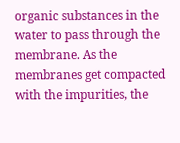organic substances in the water to pass through the membrane. As the membranes get compacted with the impurities, the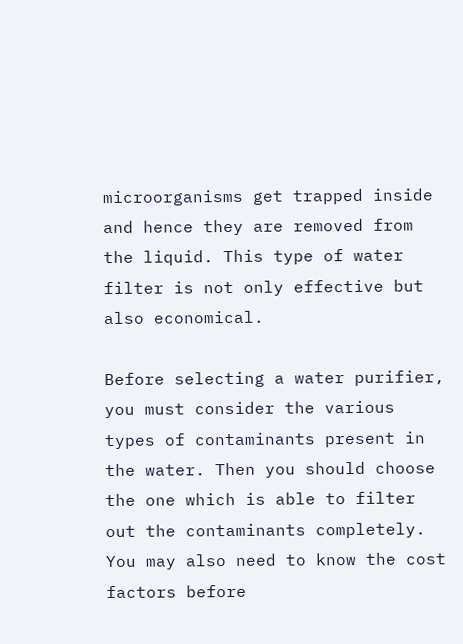microorganisms get trapped inside and hence they are removed from the liquid. This type of water filter is not only effective but also economical.

Before selecting a water purifier, you must consider the various types of contaminants present in the water. Then you should choose the one which is able to filter out the contaminants completely. You may also need to know the cost factors before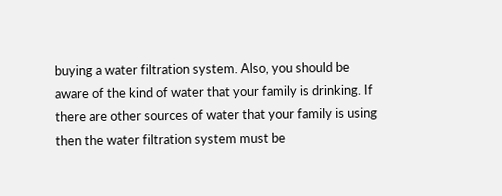buying a water filtration system. Also, you should be aware of the kind of water that your family is drinking. If there are other sources of water that your family is using then the water filtration system must be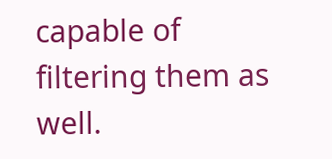capable of filtering them as well.